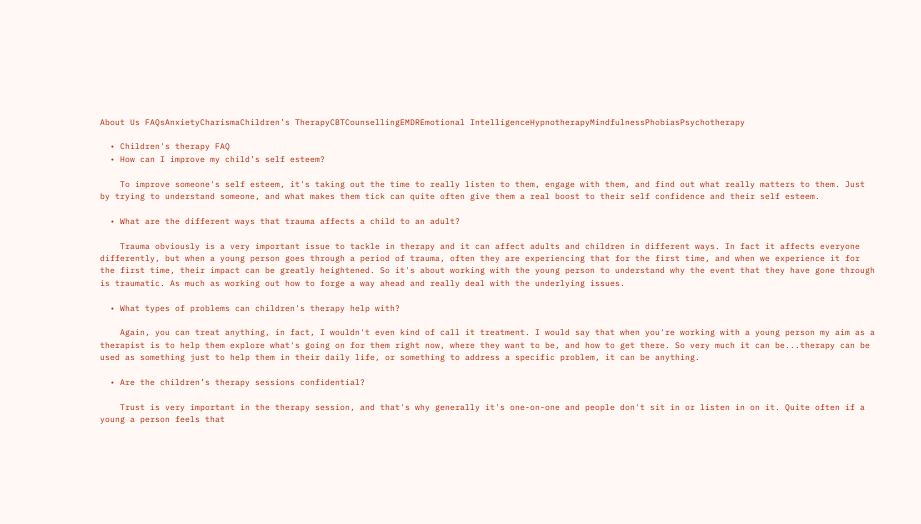About Us FAQsAnxietyCharismaChildren’s TherapyCBTCounsellingEMDREmotional IntelligenceHypnotherapyMindfulnessPhobiasPsychotherapy

  • Children's therapy FAQ
  • How can I improve my child’s self esteem?

    To improve someone's self esteem, it's taking out the time to really listen to them, engage with them, and find out what really matters to them. Just by trying to understand someone, and what makes them tick can quite often give them a real boost to their self confidence and their self esteem.

  • What are the different ways that trauma affects a child to an adult?

    Trauma obviously is a very important issue to tackle in therapy and it can affect adults and children in different ways. In fact it affects everyone differently, but when a young person goes through a period of trauma, often they are experiencing that for the first time, and when we experience it for the first time, their impact can be greatly heightened. So it's about working with the young person to understand why the event that they have gone through is traumatic. As much as working out how to forge a way ahead and really deal with the underlying issues.

  • What types of problems can children's therapy help with?

    Again, you can treat anything, in fact, I wouldn't even kind of call it treatment. I would say that when you're working with a young person my aim as a therapist is to help them explore what's going on for them right now, where they want to be, and how to get there. So very much it can be...therapy can be used as something just to help them in their daily life, or something to address a specific problem, it can be anything.

  • Are the children’s therapy sessions confidential?

    Trust is very important in the therapy session, and that's why generally it's one-on-one and people don't sit in or listen in on it. Quite often if a young a person feels that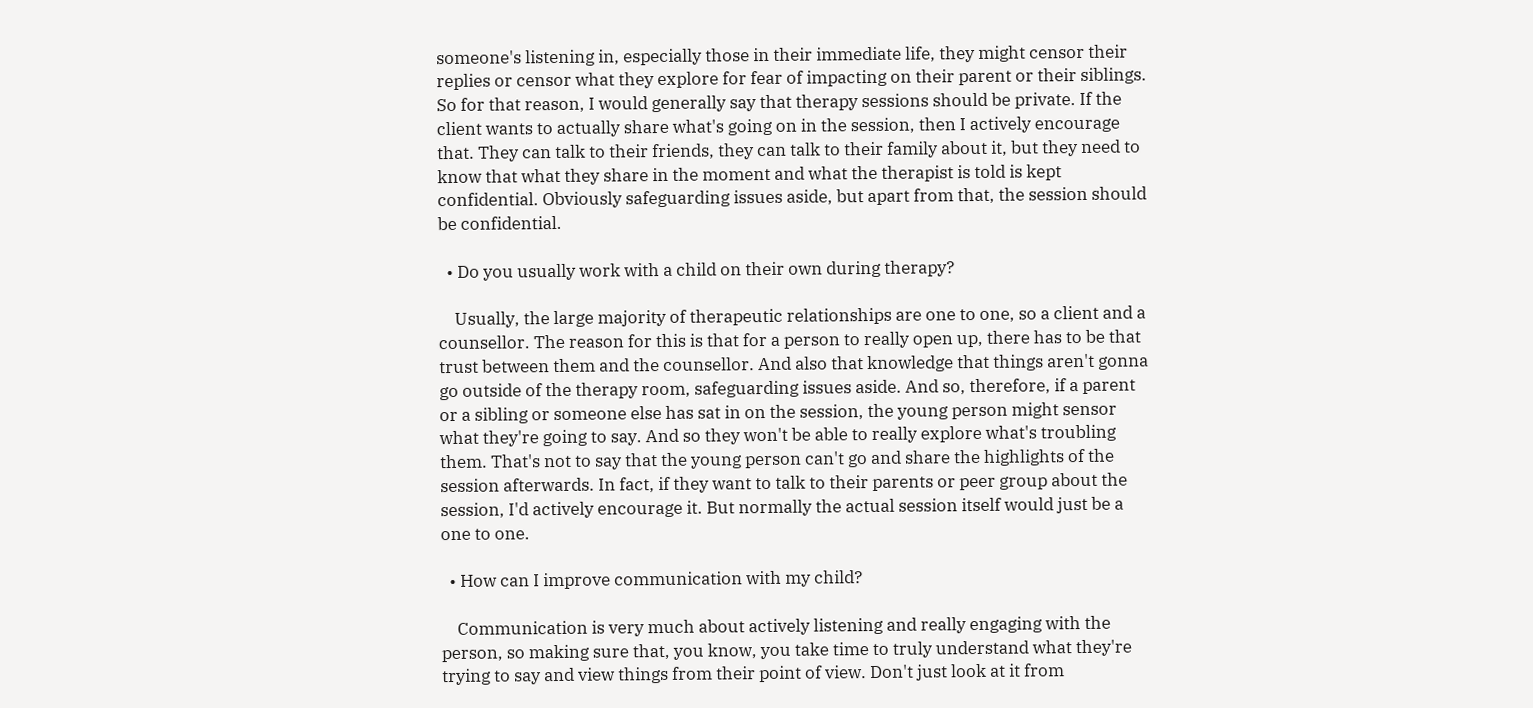someone's listening in, especially those in their immediate life, they might censor their replies or censor what they explore for fear of impacting on their parent or their siblings. So for that reason, I would generally say that therapy sessions should be private. If the client wants to actually share what's going on in the session, then I actively encourage that. They can talk to their friends, they can talk to their family about it, but they need to know that what they share in the moment and what the therapist is told is kept confidential. Obviously safeguarding issues aside, but apart from that, the session should be confidential.

  • Do you usually work with a child on their own during therapy?

    Usually, the large majority of therapeutic relationships are one to one, so a client and a counsellor. The reason for this is that for a person to really open up, there has to be that trust between them and the counsellor. And also that knowledge that things aren't gonna go outside of the therapy room, safeguarding issues aside. And so, therefore, if a parent or a sibling or someone else has sat in on the session, the young person might sensor what they're going to say. And so they won't be able to really explore what's troubling them. That's not to say that the young person can't go and share the highlights of the session afterwards. In fact, if they want to talk to their parents or peer group about the session, I'd actively encourage it. But normally the actual session itself would just be a one to one.

  • How can I improve communication with my child?

    Communication is very much about actively listening and really engaging with the person, so making sure that, you know, you take time to truly understand what they're trying to say and view things from their point of view. Don't just look at it from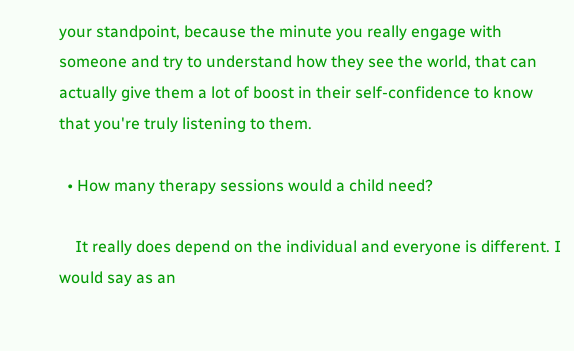your standpoint, because the minute you really engage with someone and try to understand how they see the world, that can actually give them a lot of boost in their self-confidence to know that you're truly listening to them.

  • How many therapy sessions would a child need?

    It really does depend on the individual and everyone is different. I would say as an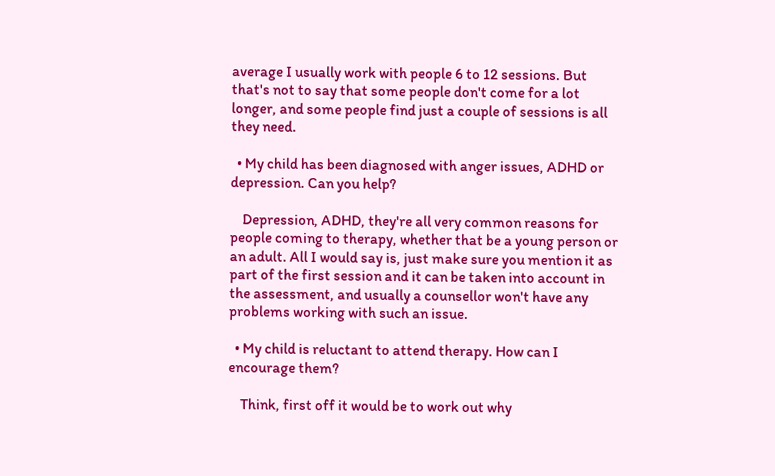average I usually work with people 6 to 12 sessions. But that's not to say that some people don't come for a lot longer, and some people find just a couple of sessions is all they need.

  • My child has been diagnosed with anger issues, ADHD or depression. Can you help?

    Depression, ADHD, they're all very common reasons for people coming to therapy, whether that be a young person or an adult. All I would say is, just make sure you mention it as part of the first session and it can be taken into account in the assessment, and usually a counsellor won't have any problems working with such an issue.

  • My child is reluctant to attend therapy. How can I encourage them?

    Think, first off it would be to work out why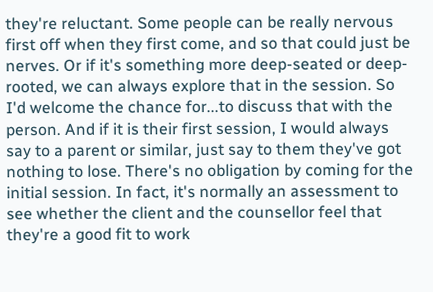they're reluctant. Some people can be really nervous first off when they first come, and so that could just be nerves. Or if it's something more deep-seated or deep-rooted, we can always explore that in the session. So I'd welcome the chance for...to discuss that with the person. And if it is their first session, I would always say to a parent or similar, just say to them they've got nothing to lose. There's no obligation by coming for the initial session. In fact, it's normally an assessment to see whether the client and the counsellor feel that they're a good fit to work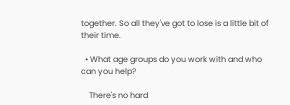together. So all they've got to lose is a little bit of their time.

  • What age groups do you work with and who can you help?

    There's no hard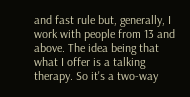and fast rule but, generally, I work with people from 13 and above. The idea being that what I offer is a talking therapy. So it's a two-way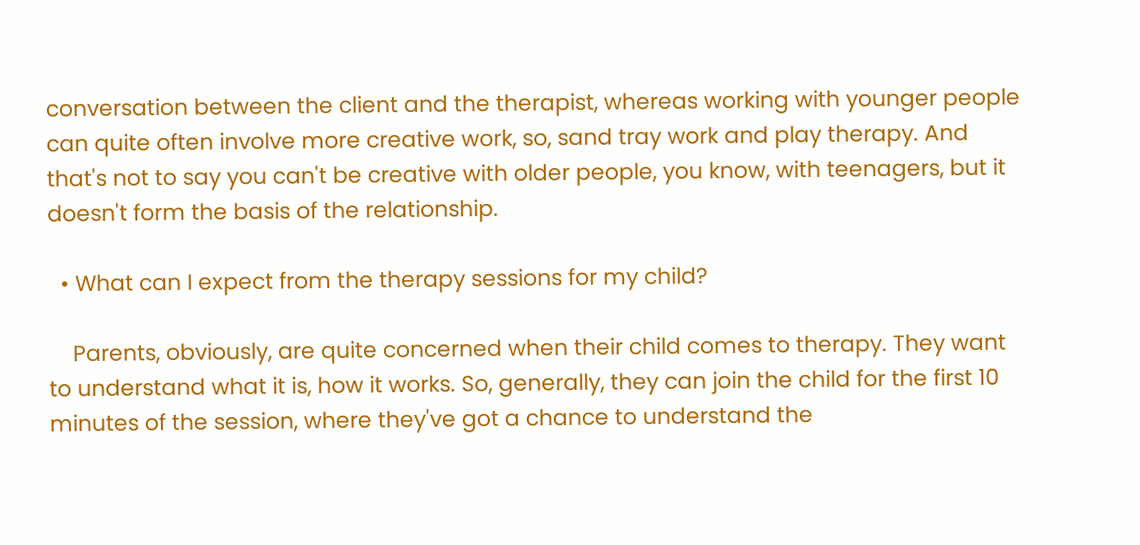conversation between the client and the therapist, whereas working with younger people can quite often involve more creative work, so, sand tray work and play therapy. And that's not to say you can't be creative with older people, you know, with teenagers, but it doesn't form the basis of the relationship.

  • What can I expect from the therapy sessions for my child?

    Parents, obviously, are quite concerned when their child comes to therapy. They want to understand what it is, how it works. So, generally, they can join the child for the first 10 minutes of the session, where they've got a chance to understand the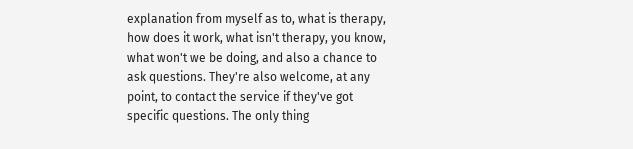explanation from myself as to, what is therapy, how does it work, what isn't therapy, you know, what won't we be doing, and also a chance to ask questions. They're also welcome, at any point, to contact the service if they've got specific questions. The only thing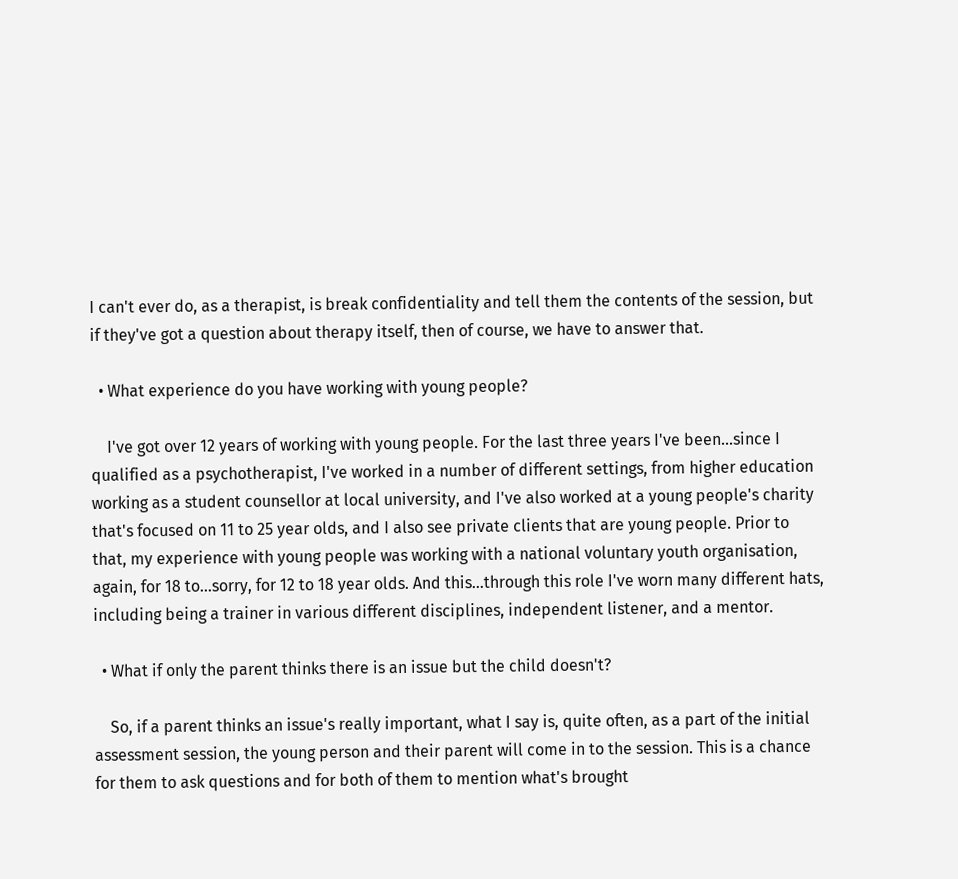I can't ever do, as a therapist, is break confidentiality and tell them the contents of the session, but if they've got a question about therapy itself, then of course, we have to answer that.

  • What experience do you have working with young people?

    I've got over 12 years of working with young people. For the last three years I've been...since I qualified as a psychotherapist, I've worked in a number of different settings, from higher education working as a student counsellor at local university, and I've also worked at a young people's charity that's focused on 11 to 25 year olds, and I also see private clients that are young people. Prior to that, my experience with young people was working with a national voluntary youth organisation, again, for 18 to...sorry, for 12 to 18 year olds. And this...through this role I've worn many different hats, including being a trainer in various different disciplines, independent listener, and a mentor.

  • What if only the parent thinks there is an issue but the child doesn't?

    So, if a parent thinks an issue's really important, what I say is, quite often, as a part of the initial assessment session, the young person and their parent will come in to the session. This is a chance for them to ask questions and for both of them to mention what's brought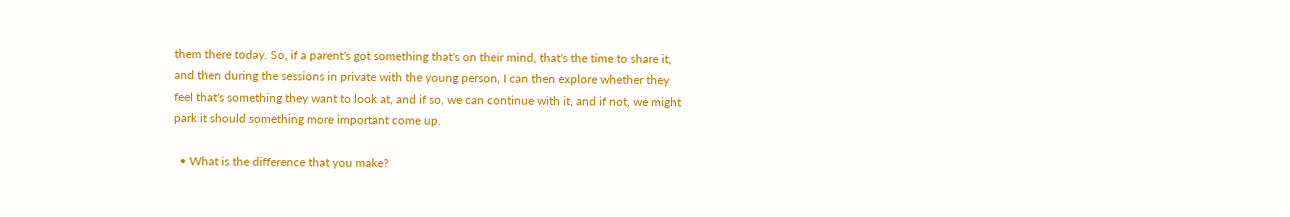them there today. So, if a parent's got something that's on their mind, that's the time to share it, and then during the sessions in private with the young person, I can then explore whether they feel that's something they want to look at, and if so, we can continue with it, and if not, we might park it should something more important come up.

  • What is the difference that you make?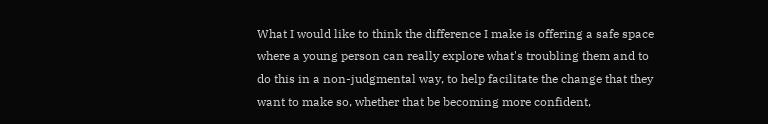What I would like to think the difference I make is offering a safe space where a young person can really explore what's troubling them and to do this in a non-judgmental way, to help facilitate the change that they want to make so, whether that be becoming more confident,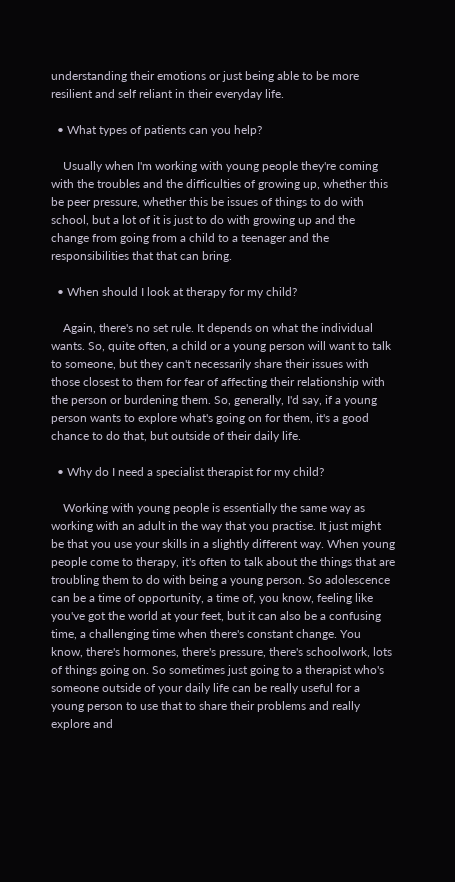understanding their emotions or just being able to be more resilient and self reliant in their everyday life.

  • What types of patients can you help?

    Usually when I'm working with young people they're coming with the troubles and the difficulties of growing up, whether this be peer pressure, whether this be issues of things to do with school, but a lot of it is just to do with growing up and the change from going from a child to a teenager and the responsibilities that that can bring.

  • When should I look at therapy for my child?

    Again, there's no set rule. It depends on what the individual wants. So, quite often, a child or a young person will want to talk to someone, but they can't necessarily share their issues with those closest to them for fear of affecting their relationship with the person or burdening them. So, generally, I'd say, if a young person wants to explore what's going on for them, it's a good chance to do that, but outside of their daily life.

  • Why do I need a specialist therapist for my child?

    Working with young people is essentially the same way as working with an adult in the way that you practise. It just might be that you use your skills in a slightly different way. When young people come to therapy, it's often to talk about the things that are troubling them to do with being a young person. So adolescence can be a time of opportunity, a time of, you know, feeling like you've got the world at your feet, but it can also be a confusing time, a challenging time when there's constant change. You know, there's hormones, there's pressure, there's schoolwork, lots of things going on. So sometimes just going to a therapist who's someone outside of your daily life can be really useful for a young person to use that to share their problems and really explore and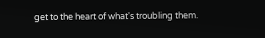get to the heart of what's troubling them.